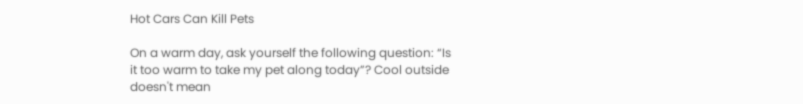Hot Cars Can Kill Pets

On a warm day, ask yourself the following question: “Is it too warm to take my pet along today”? Cool outside doesn't mean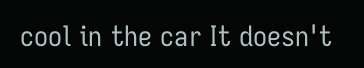cool in the car It doesn't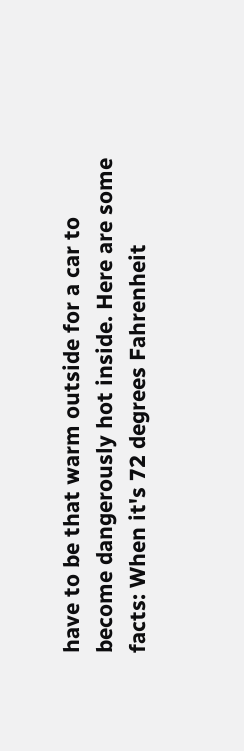have to be that warm outside for a car to become dangerously hot inside. Here are some facts: When it's 72 degrees Fahrenheit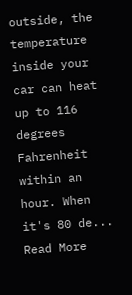outside, the temperature inside your car can heat up to 116 degrees Fahrenheit within an hour. When it's 80 de...
Read More